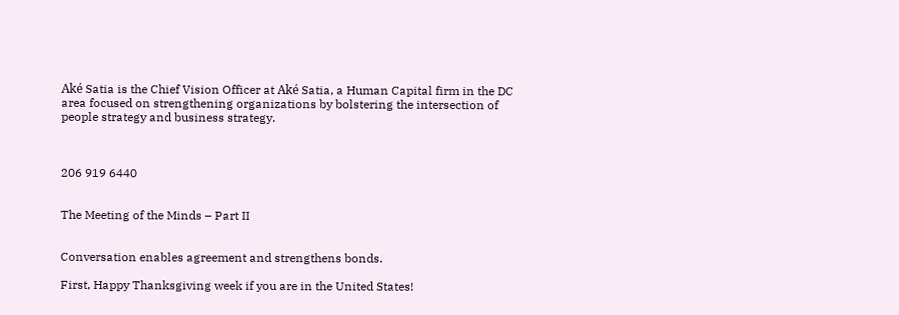Aké Satia is the Chief Vision Officer at Aké Satia, a Human Capital firm in the DC area focused on strengthening organizations by bolstering the intersection of people strategy and business strategy.



206 919 6440


The Meeting of the Minds – Part II


Conversation enables agreement and strengthens bonds.

First, Happy Thanksgiving week if you are in the United States!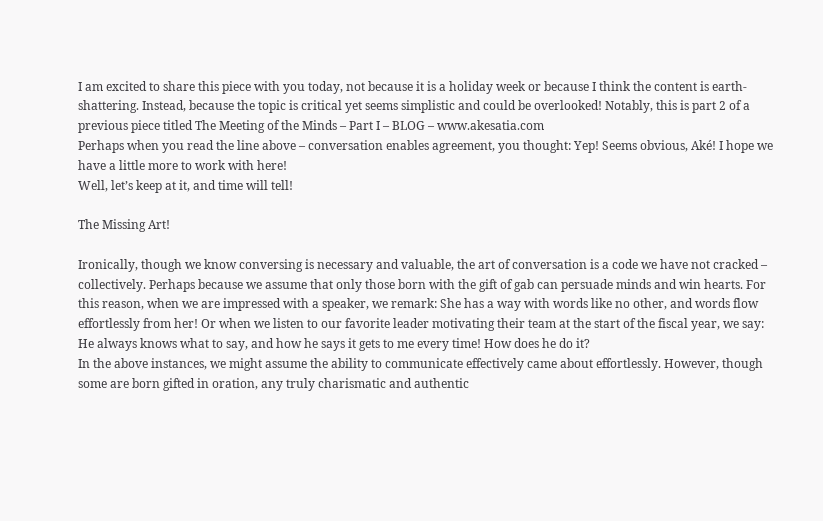I am excited to share this piece with you today, not because it is a holiday week or because I think the content is earth-shattering. Instead, because the topic is critical yet seems simplistic and could be overlooked! Notably, this is part 2 of a previous piece titled The Meeting of the Minds – Part I – BLOG – www.akesatia.com
Perhaps when you read the line above – conversation enables agreement, you thought: Yep! Seems obvious, Aké! I hope we have a little more to work with here!
Well, let’s keep at it, and time will tell!

The Missing Art!

Ironically, though we know conversing is necessary and valuable, the art of conversation is a code we have not cracked – collectively. Perhaps because we assume that only those born with the gift of gab can persuade minds and win hearts. For this reason, when we are impressed with a speaker, we remark: She has a way with words like no other, and words flow effortlessly from her! Or when we listen to our favorite leader motivating their team at the start of the fiscal year, we say: He always knows what to say, and how he says it gets to me every time! How does he do it?
In the above instances, we might assume the ability to communicate effectively came about effortlessly. However, though some are born gifted in oration, any truly charismatic and authentic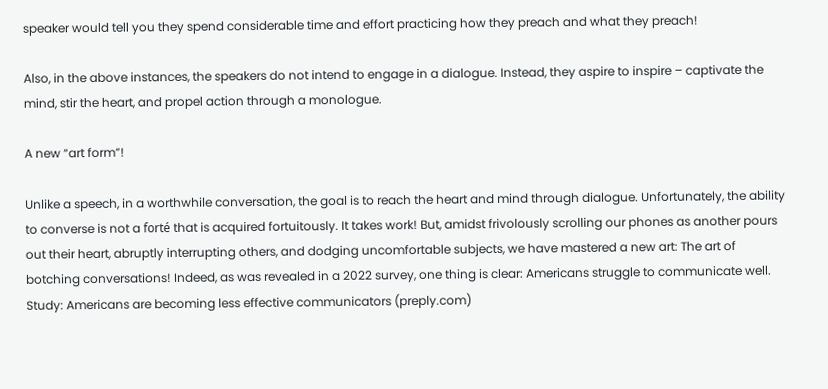speaker would tell you they spend considerable time and effort practicing how they preach and what they preach!

Also, in the above instances, the speakers do not intend to engage in a dialogue. Instead, they aspire to inspire – captivate the mind, stir the heart, and propel action through a monologue.

A new “art form”!

Unlike a speech, in a worthwhile conversation, the goal is to reach the heart and mind through dialogue. Unfortunately, the ability to converse is not a forté that is acquired fortuitously. It takes work! But, amidst frivolously scrolling our phones as another pours out their heart, abruptly interrupting others, and dodging uncomfortable subjects, we have mastered a new art: The art of botching conversations! Indeed, as was revealed in a 2022 survey, one thing is clear: Americans struggle to communicate well. Study: Americans are becoming less effective communicators (preply.com)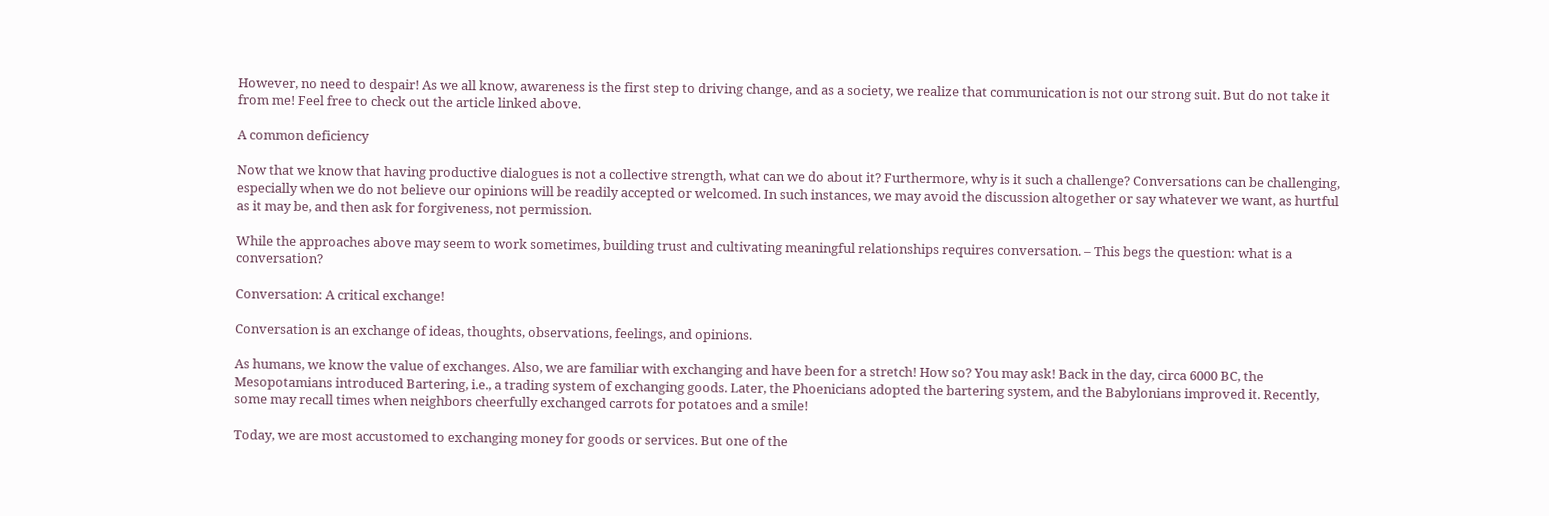However, no need to despair! As we all know, awareness is the first step to driving change, and as a society, we realize that communication is not our strong suit. But do not take it from me! Feel free to check out the article linked above.

A common deficiency

Now that we know that having productive dialogues is not a collective strength, what can we do about it? Furthermore, why is it such a challenge? Conversations can be challenging, especially when we do not believe our opinions will be readily accepted or welcomed. In such instances, we may avoid the discussion altogether or say whatever we want, as hurtful as it may be, and then ask for forgiveness, not permission.

While the approaches above may seem to work sometimes, building trust and cultivating meaningful relationships requires conversation. – This begs the question: what is a conversation?

Conversation: A critical exchange!

Conversation is an exchange of ideas, thoughts, observations, feelings, and opinions.

As humans, we know the value of exchanges. Also, we are familiar with exchanging and have been for a stretch! How so? You may ask! Back in the day, circa 6000 BC, the Mesopotamians introduced Bartering, i.e., a trading system of exchanging goods. Later, the Phoenicians adopted the bartering system, and the Babylonians improved it. Recently, some may recall times when neighbors cheerfully exchanged carrots for potatoes and a smile!

Today, we are most accustomed to exchanging money for goods or services. But one of the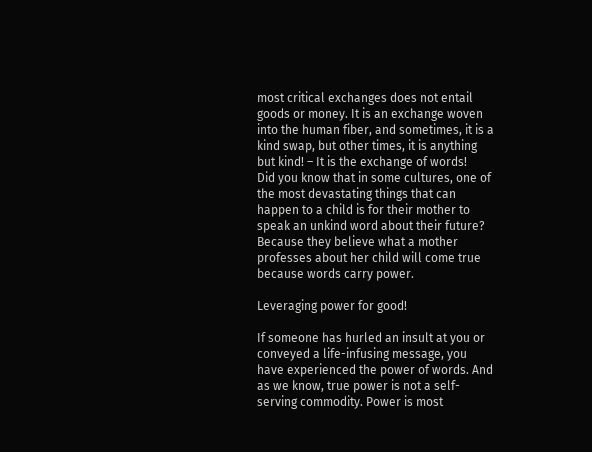most critical exchanges does not entail goods or money. It is an exchange woven into the human fiber, and sometimes, it is a kind swap, but other times, it is anything but kind! – It is the exchange of words!
Did you know that in some cultures, one of the most devastating things that can happen to a child is for their mother to speak an unkind word about their future? Because they believe what a mother professes about her child will come true because words carry power.

Leveraging power for good!

If someone has hurled an insult at you or conveyed a life-infusing message, you have experienced the power of words. And as we know, true power is not a self-serving commodity. Power is most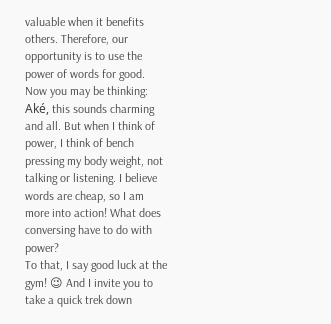valuable when it benefits others. Therefore, our opportunity is to use the power of words for good.
Now you may be thinking: Aké, this sounds charming and all. But when I think of power, I think of bench pressing my body weight, not talking or listening. I believe words are cheap, so I am more into action! What does conversing have to do with power?
To that, I say good luck at the gym! 😉 And I invite you to take a quick trek down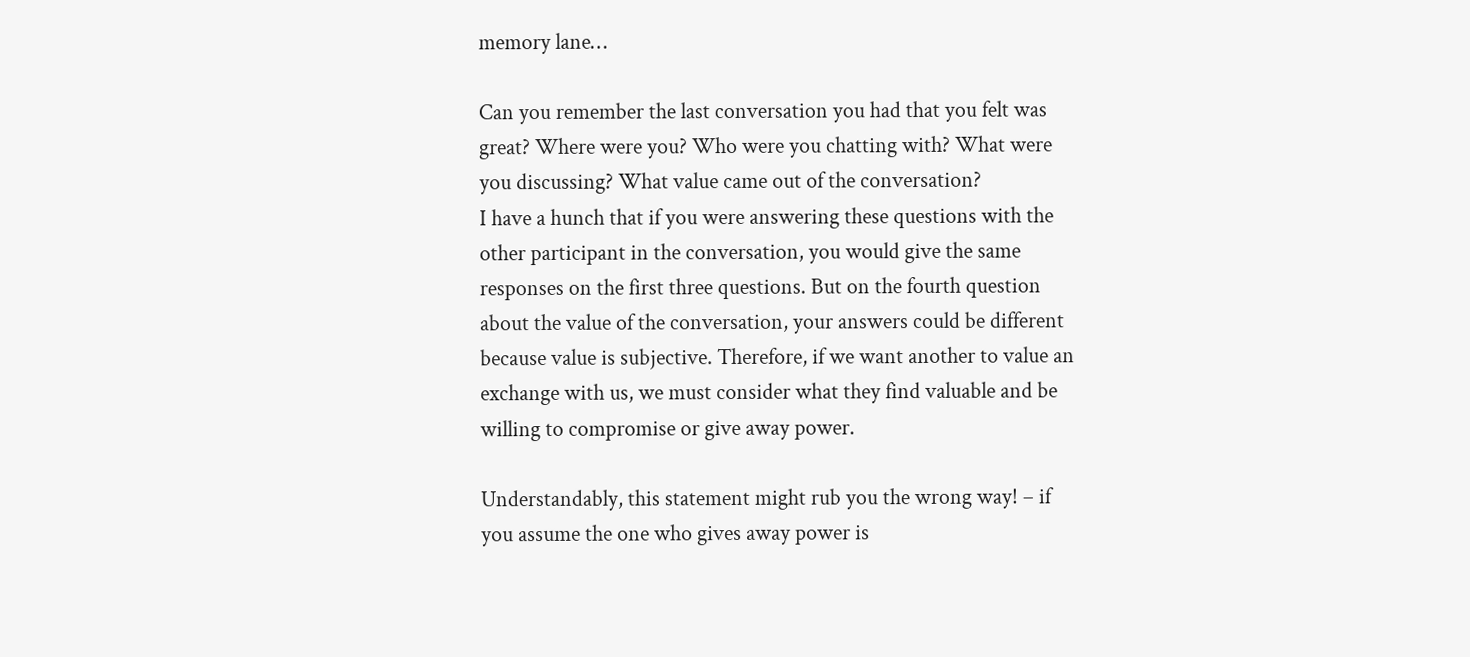memory lane…

Can you remember the last conversation you had that you felt was great? Where were you? Who were you chatting with? What were you discussing? What value came out of the conversation?
I have a hunch that if you were answering these questions with the other participant in the conversation, you would give the same responses on the first three questions. But on the fourth question about the value of the conversation, your answers could be different because value is subjective. Therefore, if we want another to value an exchange with us, we must consider what they find valuable and be willing to compromise or give away power.

Understandably, this statement might rub you the wrong way! – if you assume the one who gives away power is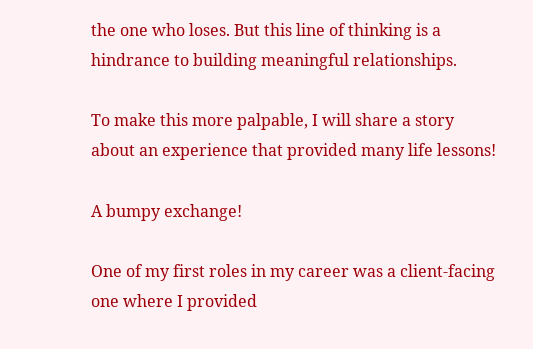the one who loses. But this line of thinking is a hindrance to building meaningful relationships.

To make this more palpable, I will share a story about an experience that provided many life lessons!

A bumpy exchange!

One of my first roles in my career was a client-facing one where I provided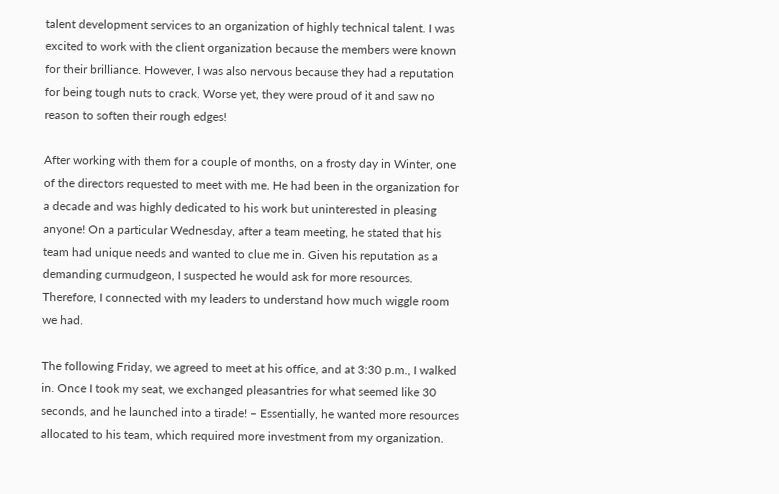talent development services to an organization of highly technical talent. I was excited to work with the client organization because the members were known for their brilliance. However, I was also nervous because they had a reputation for being tough nuts to crack. Worse yet, they were proud of it and saw no reason to soften their rough edges!

After working with them for a couple of months, on a frosty day in Winter, one of the directors requested to meet with me. He had been in the organization for a decade and was highly dedicated to his work but uninterested in pleasing anyone! On a particular Wednesday, after a team meeting, he stated that his team had unique needs and wanted to clue me in. Given his reputation as a demanding curmudgeon, I suspected he would ask for more resources. Therefore, I connected with my leaders to understand how much wiggle room we had.

The following Friday, we agreed to meet at his office, and at 3:30 p.m., I walked in. Once I took my seat, we exchanged pleasantries for what seemed like 30 seconds, and he launched into a tirade! – Essentially, he wanted more resources allocated to his team, which required more investment from my organization.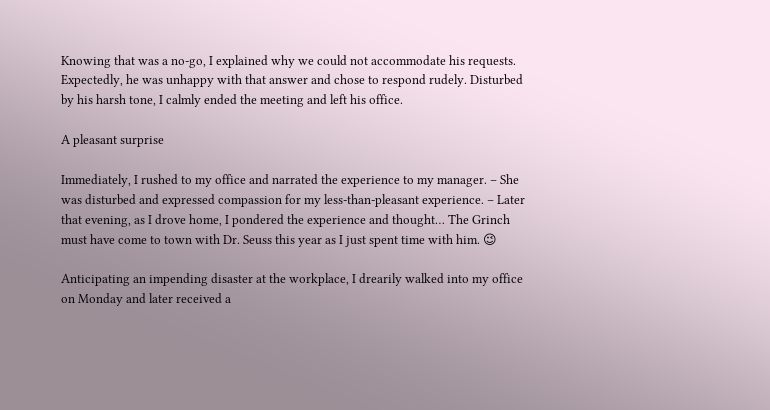Knowing that was a no-go, I explained why we could not accommodate his requests. Expectedly, he was unhappy with that answer and chose to respond rudely. Disturbed by his harsh tone, I calmly ended the meeting and left his office.

A pleasant surprise

Immediately, I rushed to my office and narrated the experience to my manager. – She was disturbed and expressed compassion for my less-than-pleasant experience. – Later that evening, as I drove home, I pondered the experience and thought… The Grinch must have come to town with Dr. Seuss this year as I just spent time with him. 😉

Anticipating an impending disaster at the workplace, I drearily walked into my office on Monday and later received a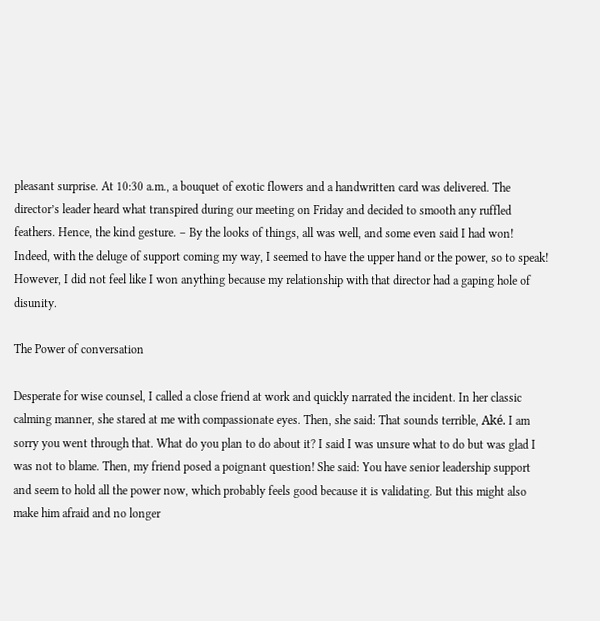pleasant surprise. At 10:30 a.m., a bouquet of exotic flowers and a handwritten card was delivered. The director’s leader heard what transpired during our meeting on Friday and decided to smooth any ruffled feathers. Hence, the kind gesture. – By the looks of things, all was well, and some even said I had won!
Indeed, with the deluge of support coming my way, I seemed to have the upper hand or the power, so to speak! However, I did not feel like I won anything because my relationship with that director had a gaping hole of disunity.

The Power of conversation

Desperate for wise counsel, I called a close friend at work and quickly narrated the incident. In her classic calming manner, she stared at me with compassionate eyes. Then, she said: That sounds terrible, Aké. I am sorry you went through that. What do you plan to do about it? I said I was unsure what to do but was glad I was not to blame. Then, my friend posed a poignant question! She said: You have senior leadership support and seem to hold all the power now, which probably feels good because it is validating. But this might also make him afraid and no longer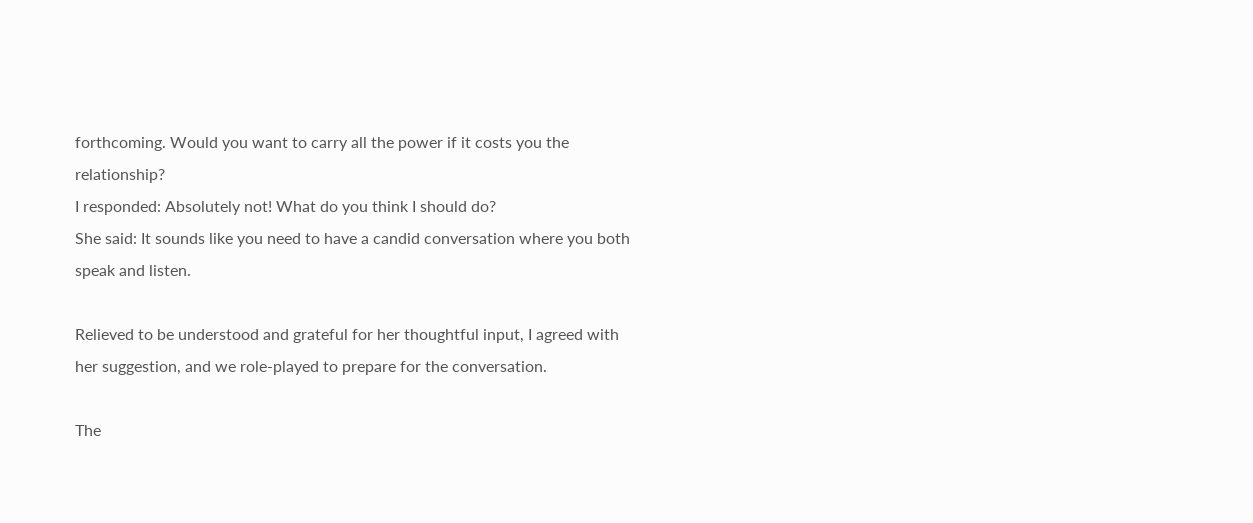forthcoming. Would you want to carry all the power if it costs you the relationship?
I responded: Absolutely not! What do you think I should do?
She said: It sounds like you need to have a candid conversation where you both speak and listen.

Relieved to be understood and grateful for her thoughtful input, I agreed with her suggestion, and we role-played to prepare for the conversation.

The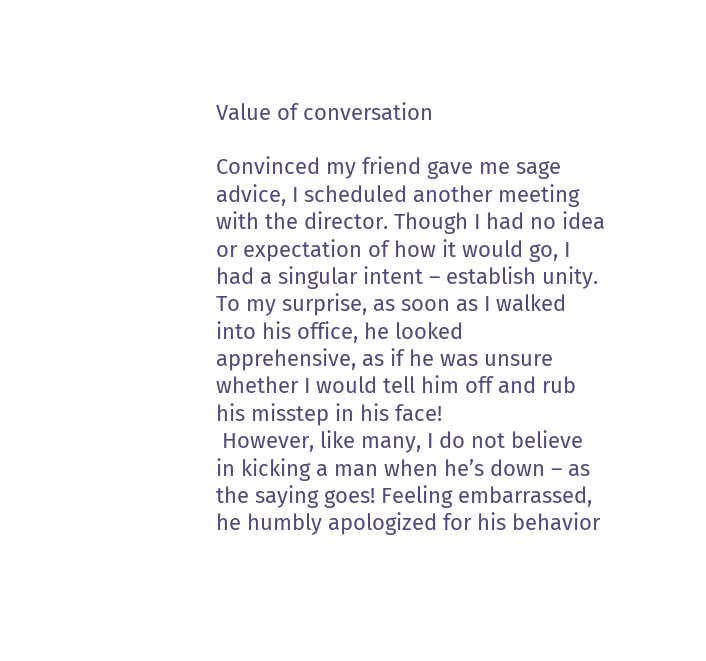Value of conversation

Convinced my friend gave me sage advice, I scheduled another meeting with the director. Though I had no idea or expectation of how it would go, I had a singular intent – establish unity.
To my surprise, as soon as I walked into his office, he looked apprehensive, as if he was unsure whether I would tell him off and rub his misstep in his face!
 However, like many, I do not believe in kicking a man when he’s down – as the saying goes! Feeling embarrassed, he humbly apologized for his behavior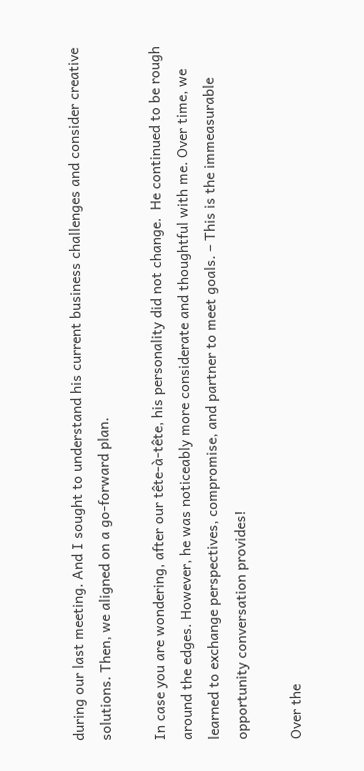during our last meeting. And I sought to understand his current business challenges and consider creative solutions. Then, we aligned on a go-forward plan.

In case you are wondering, after our tête-à-tête, his personality did not change.  He continued to be rough around the edges. However, he was noticeably more considerate and thoughtful with me. Over time, we learned to exchange perspectives, compromise, and partner to meet goals. – This is the immeasurable opportunity conversation provides!

Over the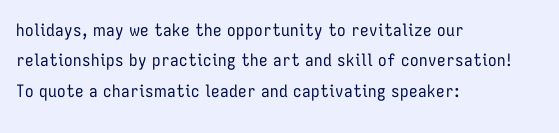holidays, may we take the opportunity to revitalize our relationships by practicing the art and skill of conversation! To quote a charismatic leader and captivating speaker: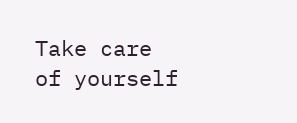Take care of yourself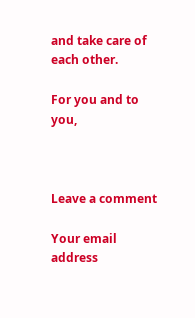and take care of each other.

For you and to you,



Leave a comment

Your email address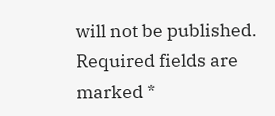will not be published. Required fields are marked *